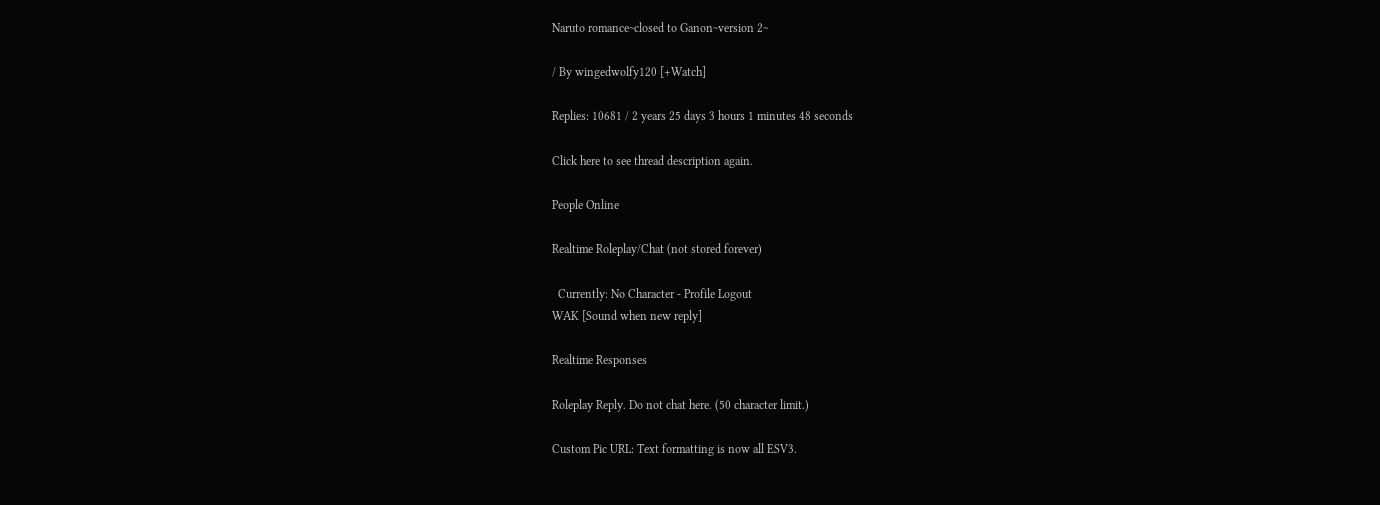Naruto romance~closed to Ganon~version 2~

/ By wingedwolfy120 [+Watch]

Replies: 10681 / 2 years 25 days 3 hours 1 minutes 48 seconds

Click here to see thread description again.

People Online

Realtime Roleplay/Chat (not stored forever)

  Currently: No Character - Profile Logout
WAK [Sound when new reply]

Realtime Responses

Roleplay Reply. Do not chat here. (50 character limit.)

Custom Pic URL: Text formatting is now all ESV3.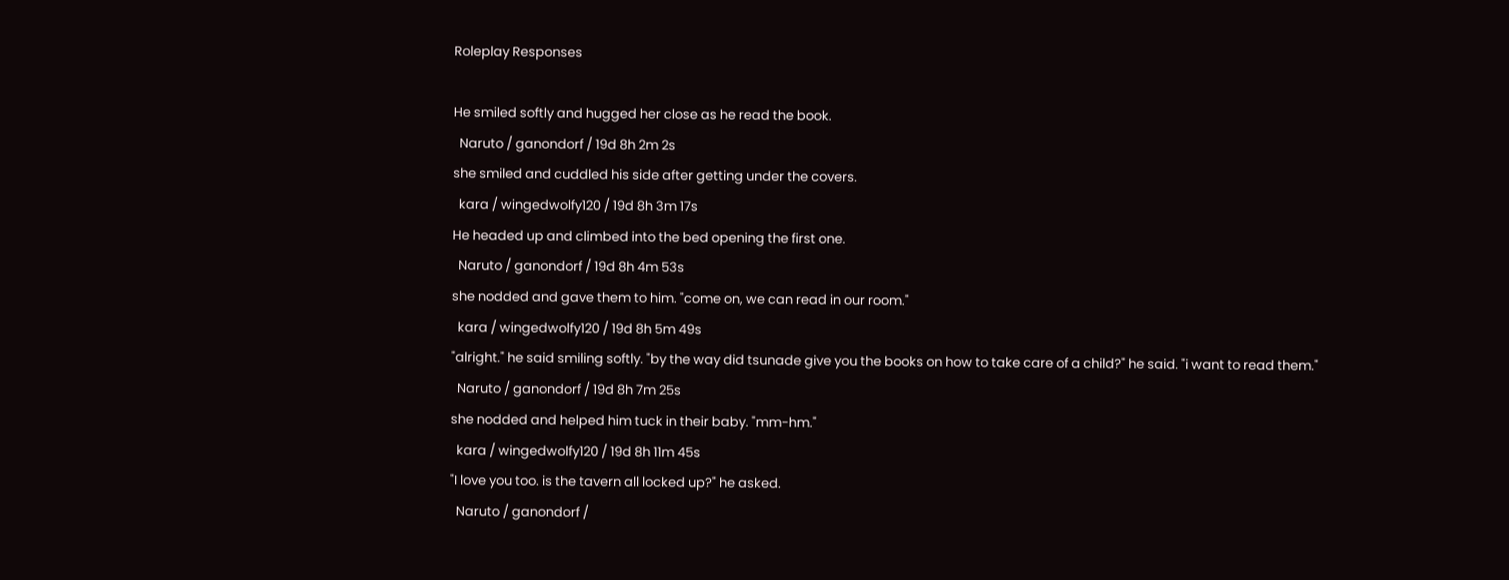Roleplay Responses

He smiled softly and hugged her close as he read the book.
  Naruto / ganondorf / 19d 8h 2m 2s
she smiled and cuddled his side after getting under the covers.
  kara / wingedwolfy120 / 19d 8h 3m 17s
He headed up and climbed into the bed opening the first one.
  Naruto / ganondorf / 19d 8h 4m 53s
she nodded and gave them to him. "come on, we can read in our room."
  kara / wingedwolfy120 / 19d 8h 5m 49s
"alright." he said smiling softly. "by the way did tsunade give you the books on how to take care of a child?" he said. "i want to read them."
  Naruto / ganondorf / 19d 8h 7m 25s
she nodded and helped him tuck in their baby. "mm-hm."
  kara / wingedwolfy120 / 19d 8h 11m 45s
"I love you too. is the tavern all locked up?" he asked.
  Naruto / ganondorf /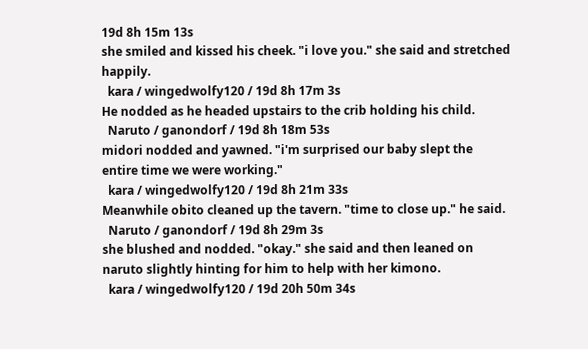19d 8h 15m 13s
she smiled and kissed his cheek. "i love you." she said and stretched happily.
  kara / wingedwolfy120 / 19d 8h 17m 3s
He nodded as he headed upstairs to the crib holding his child.
  Naruto / ganondorf / 19d 8h 18m 53s
midori nodded and yawned. "i'm surprised our baby slept the entire time we were working."
  kara / wingedwolfy120 / 19d 8h 21m 33s
Meanwhile obito cleaned up the tavern. "time to close up." he said.
  Naruto / ganondorf / 19d 8h 29m 3s
she blushed and nodded. "okay." she said and then leaned on naruto slightly hinting for him to help with her kimono.
  kara / wingedwolfy120 / 19d 20h 50m 34s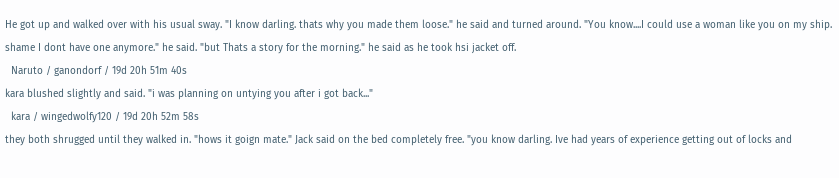He got up and walked over with his usual sway. "I know darling. thats why you made them loose." he said and turned around. "You know....I could use a woman like you on my ship. shame I dont have one anymore." he said. "but Thats a story for the morning." he said as he took hsi jacket off.
  Naruto / ganondorf / 19d 20h 51m 40s
kara blushed slightly and said. "i was planning on untying you after i got back..."
  kara / wingedwolfy120 / 19d 20h 52m 58s
they both shrugged until they walked in. "hows it goign mate." Jack said on the bed completely free. "you know darling. Ive had years of experience getting out of locks and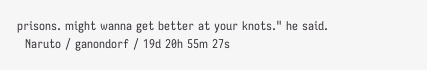prisons. might wanna get better at your knots." he said.
  Naruto / ganondorf / 19d 20h 55m 27s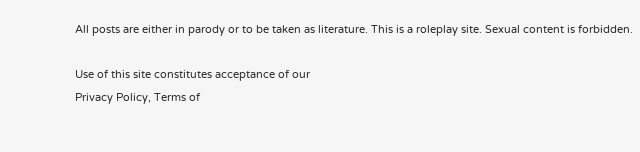All posts are either in parody or to be taken as literature. This is a roleplay site. Sexual content is forbidden.

Use of this site constitutes acceptance of our
Privacy Policy, Terms of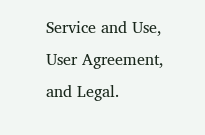Service and Use, User Agreement, and Legal.